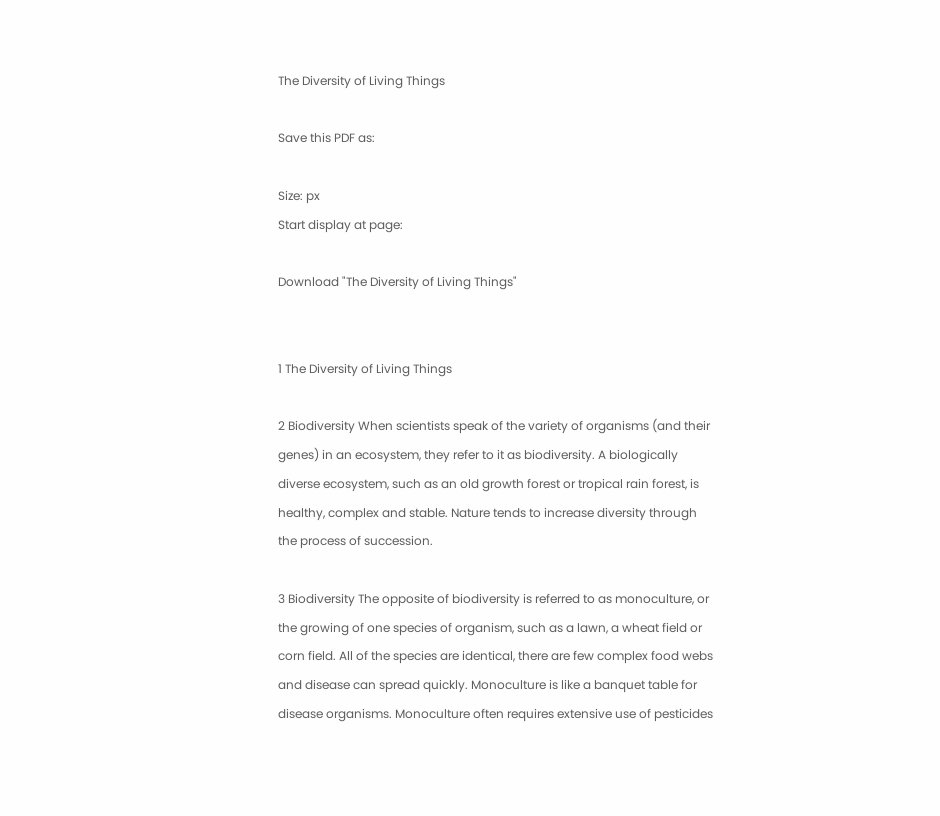The Diversity of Living Things

Save this PDF as:

Size: px
Start display at page:

Download "The Diversity of Living Things"


1 The Diversity of Living Things

2 Biodiversity When scientists speak of the variety of organisms (and their genes) in an ecosystem, they refer to it as biodiversity. A biologically diverse ecosystem, such as an old growth forest or tropical rain forest, is healthy, complex and stable. Nature tends to increase diversity through the process of succession.

3 Biodiversity The opposite of biodiversity is referred to as monoculture, or the growing of one species of organism, such as a lawn, a wheat field or corn field. All of the species are identical, there are few complex food webs and disease can spread quickly. Monoculture is like a banquet table for disease organisms. Monoculture often requires extensive use of pesticides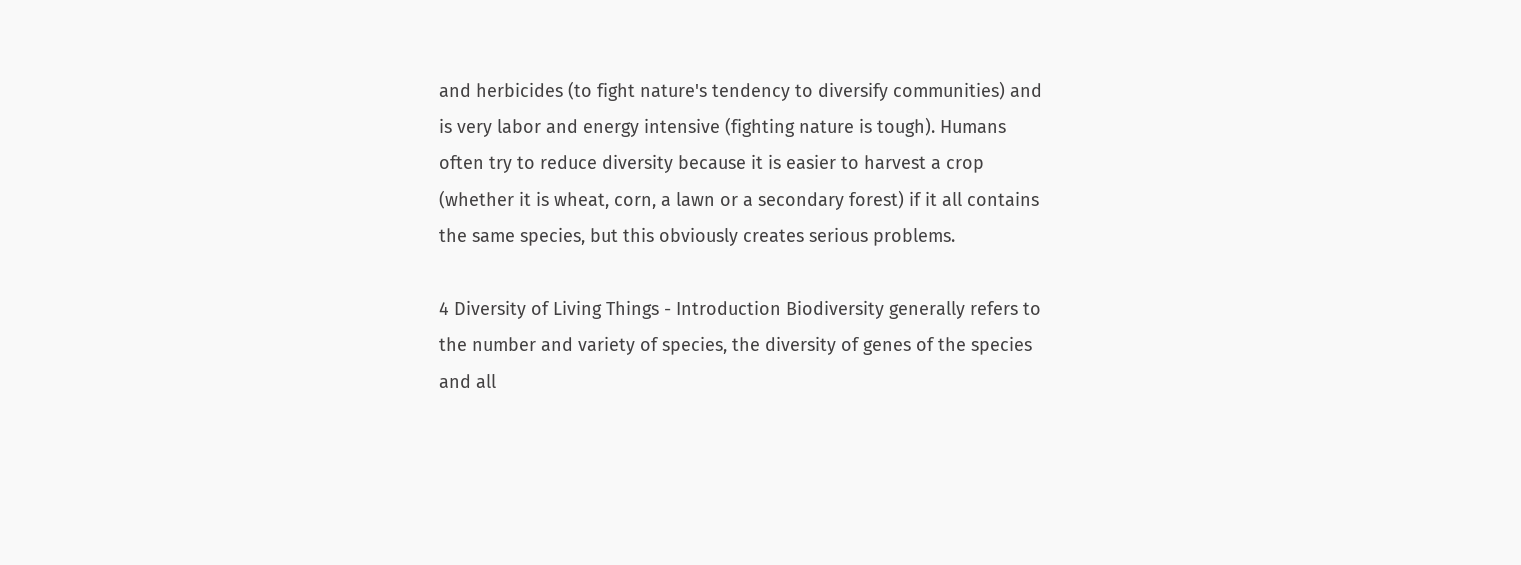and herbicides (to fight nature's tendency to diversify communities) and is very labor and energy intensive (fighting nature is tough). Humans often try to reduce diversity because it is easier to harvest a crop (whether it is wheat, corn, a lawn or a secondary forest) if it all contains the same species, but this obviously creates serious problems.

4 Diversity of Living Things - Introduction Biodiversity generally refers to the number and variety of species, the diversity of genes of the species and all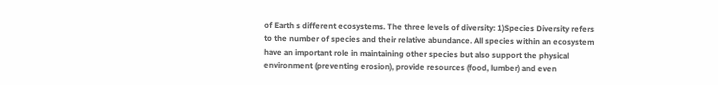of Earth s different ecosystems. The three levels of diversity: 1)Species Diversity refers to the number of species and their relative abundance. All species within an ecosystem have an important role in maintaining other species but also support the physical environment (preventing erosion), provide resources (food, lumber) and even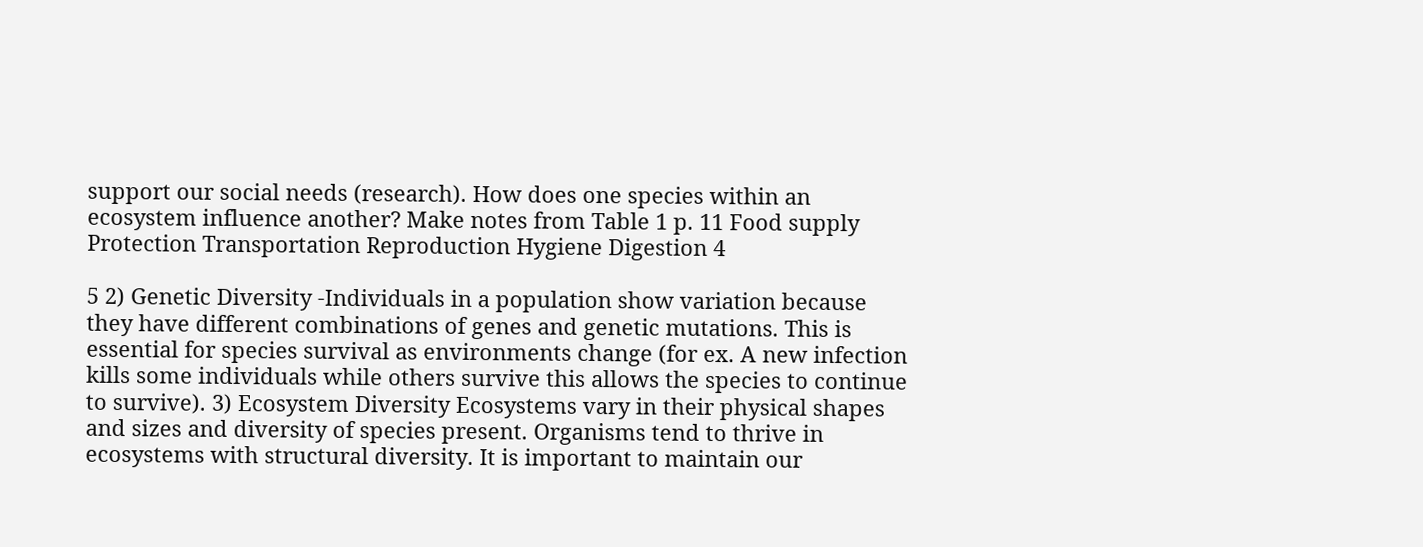support our social needs (research). How does one species within an ecosystem influence another? Make notes from Table 1 p. 11 Food supply Protection Transportation Reproduction Hygiene Digestion 4

5 2) Genetic Diversity -Individuals in a population show variation because they have different combinations of genes and genetic mutations. This is essential for species survival as environments change (for ex. A new infection kills some individuals while others survive this allows the species to continue to survive). 3) Ecosystem Diversity Ecosystems vary in their physical shapes and sizes and diversity of species present. Organisms tend to thrive in ecosystems with structural diversity. It is important to maintain our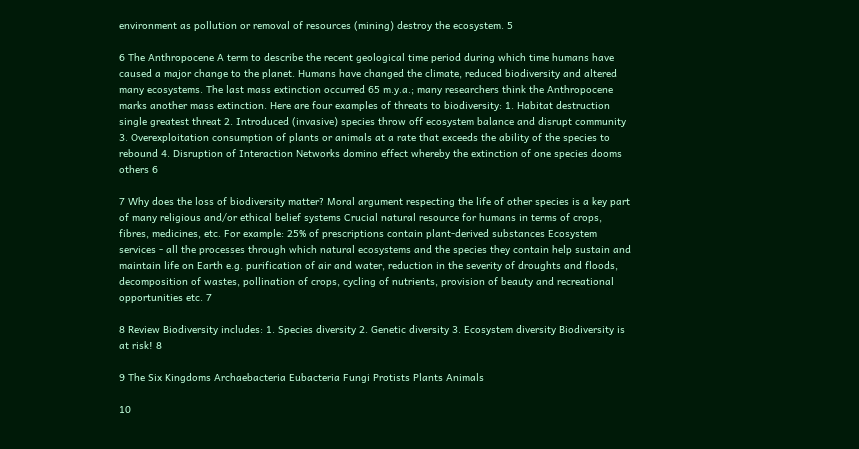environment as pollution or removal of resources (mining) destroy the ecosystem. 5

6 The Anthropocene A term to describe the recent geological time period during which time humans have caused a major change to the planet. Humans have changed the climate, reduced biodiversity and altered many ecosystems. The last mass extinction occurred 65 m.y.a.; many researchers think the Anthropocene marks another mass extinction. Here are four examples of threats to biodiversity: 1. Habitat destruction single greatest threat 2. Introduced (invasive) species throw off ecosystem balance and disrupt community 3. Overexploitation consumption of plants or animals at a rate that exceeds the ability of the species to rebound 4. Disruption of Interaction Networks domino effect whereby the extinction of one species dooms others 6

7 Why does the loss of biodiversity matter? Moral argument respecting the life of other species is a key part of many religious and/or ethical belief systems Crucial natural resource for humans in terms of crops, fibres, medicines, etc. For example: 25% of prescriptions contain plant-derived substances Ecosystem services - all the processes through which natural ecosystems and the species they contain help sustain and maintain life on Earth e.g. purification of air and water, reduction in the severity of droughts and floods, decomposition of wastes, pollination of crops, cycling of nutrients, provision of beauty and recreational opportunities etc. 7

8 Review Biodiversity includes: 1. Species diversity 2. Genetic diversity 3. Ecosystem diversity Biodiversity is at risk! 8

9 The Six Kingdoms Archaebacteria Eubacteria Fungi Protists Plants Animals

10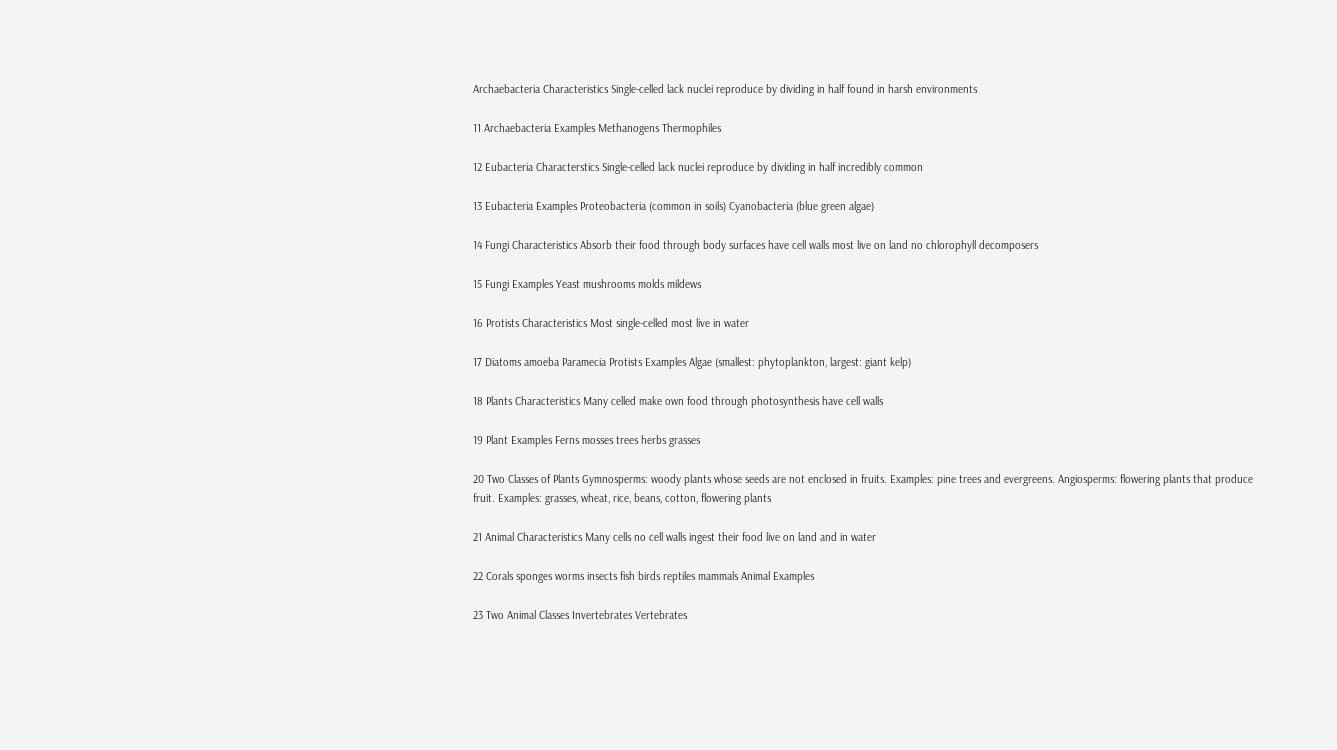Archaebacteria Characteristics Single-celled lack nuclei reproduce by dividing in half found in harsh environments

11 Archaebacteria Examples Methanogens Thermophiles

12 Eubacteria Characterstics Single-celled lack nuclei reproduce by dividing in half incredibly common

13 Eubacteria Examples Proteobacteria (common in soils) Cyanobacteria (blue green algae)

14 Fungi Characteristics Absorb their food through body surfaces have cell walls most live on land no chlorophyll decomposers

15 Fungi Examples Yeast mushrooms molds mildews

16 Protists Characteristics Most single-celled most live in water

17 Diatoms amoeba Paramecia Protists Examples Algae (smallest: phytoplankton, largest: giant kelp)

18 Plants Characteristics Many celled make own food through photosynthesis have cell walls

19 Plant Examples Ferns mosses trees herbs grasses

20 Two Classes of Plants Gymnosperms: woody plants whose seeds are not enclosed in fruits. Examples: pine trees and evergreens. Angiosperms: flowering plants that produce fruit. Examples: grasses, wheat, rice, beans, cotton, flowering plants

21 Animal Characteristics Many cells no cell walls ingest their food live on land and in water

22 Corals sponges worms insects fish birds reptiles mammals Animal Examples

23 Two Animal Classes Invertebrates Vertebrates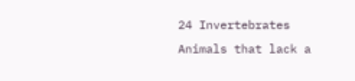24 Invertebrates Animals that lack a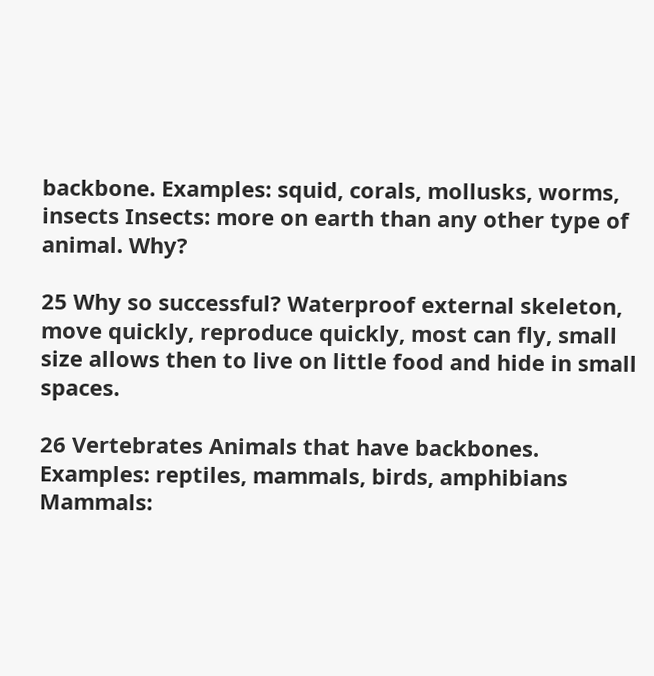backbone. Examples: squid, corals, mollusks, worms, insects Insects: more on earth than any other type of animal. Why?

25 Why so successful? Waterproof external skeleton, move quickly, reproduce quickly, most can fly, small size allows then to live on little food and hide in small spaces.

26 Vertebrates Animals that have backbones. Examples: reptiles, mammals, birds, amphibians Mammals: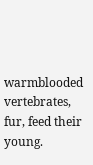warmblooded vertebrates, fur, feed their young.